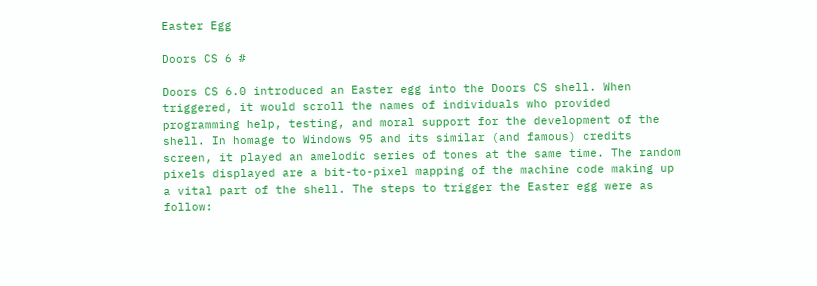Easter Egg

Doors CS 6 #

Doors CS 6.0 introduced an Easter egg into the Doors CS shell. When triggered, it would scroll the names of individuals who provided programming help, testing, and moral support for the development of the shell. In homage to Windows 95 and its similar (and famous) credits screen, it played an amelodic series of tones at the same time. The random pixels displayed are a bit-to-pixel mapping of the machine code making up a vital part of the shell. The steps to trigger the Easter egg were as follow: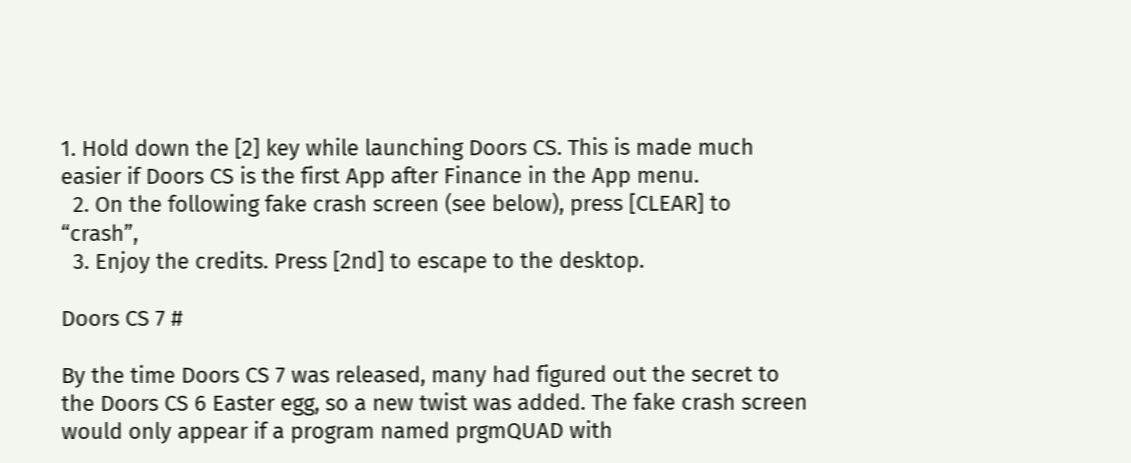1. Hold down the [2] key while launching Doors CS. This is made much easier if Doors CS is the first App after Finance in the App menu.
  2. On the following fake crash screen (see below), press [CLEAR] to “crash”,
  3. Enjoy the credits. Press [2nd] to escape to the desktop.

Doors CS 7 #

By the time Doors CS 7 was released, many had figured out the secret to the Doors CS 6 Easter egg, so a new twist was added. The fake crash screen would only appear if a program named prgmQUAD with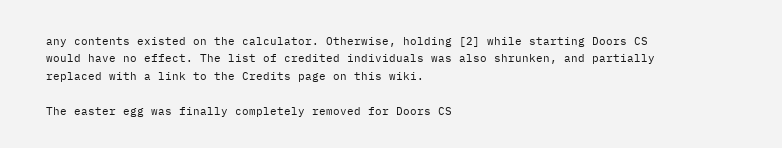any contents existed on the calculator. Otherwise, holding [2] while starting Doors CS would have no effect. The list of credited individuals was also shrunken, and partially replaced with a link to the Credits page on this wiki.

The easter egg was finally completely removed for Doors CS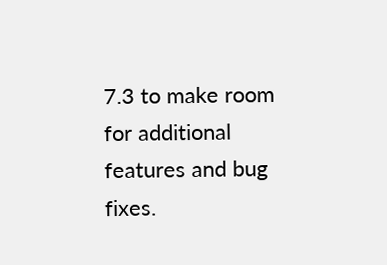7.3 to make room for additional features and bug fixes.